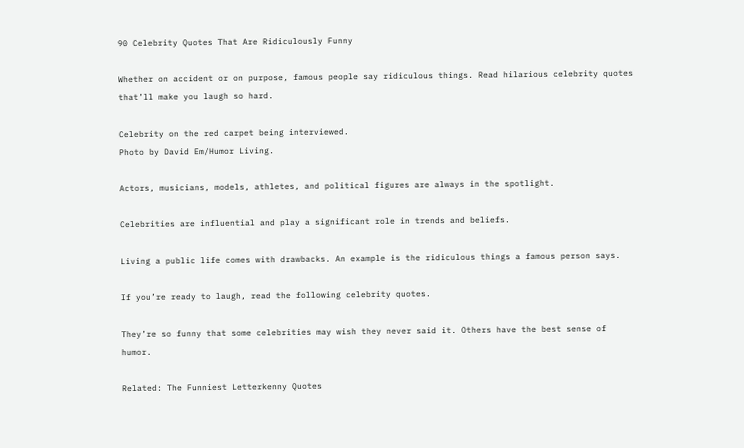90 Celebrity Quotes That Are Ridiculously Funny

Whether on accident or on purpose, famous people say ridiculous things. Read hilarious celebrity quotes that’ll make you laugh so hard.

Celebrity on the red carpet being interviewed.
Photo by David Em/Humor Living.

Actors, musicians, models, athletes, and political figures are always in the spotlight.

Celebrities are influential and play a significant role in trends and beliefs.

Living a public life comes with drawbacks. An example is the ridiculous things a famous person says.

If you’re ready to laugh, read the following celebrity quotes.

They’re so funny that some celebrities may wish they never said it. Others have the best sense of humor.

Related: The Funniest Letterkenny Quotes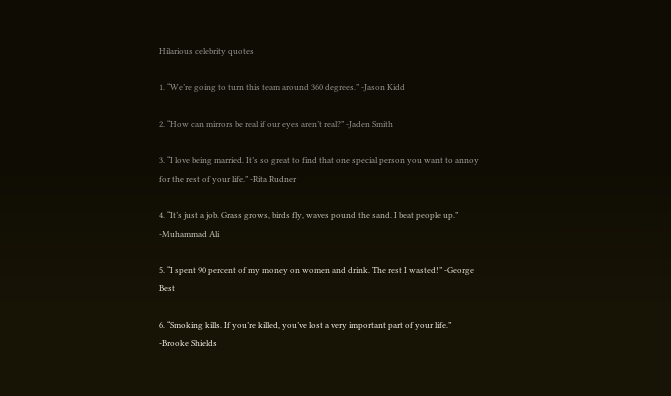Hilarious celebrity quotes

1. “We’re going to turn this team around 360 degrees.” -Jason Kidd

2. “How can mirrors be real if our eyes aren’t real?” -Jaden Smith

3. “I love being married. It’s so great to find that one special person you want to annoy for the rest of your life.” -Rita Rudner

4. “It’s just a job. Grass grows, birds fly, waves pound the sand. I beat people up.” -Muhammad Ali

5. “I spent 90 percent of my money on women and drink. The rest I wasted!” -George Best

6. “Smoking kills. If you’re killed, you’ve lost a very important part of your life.” -Brooke Shields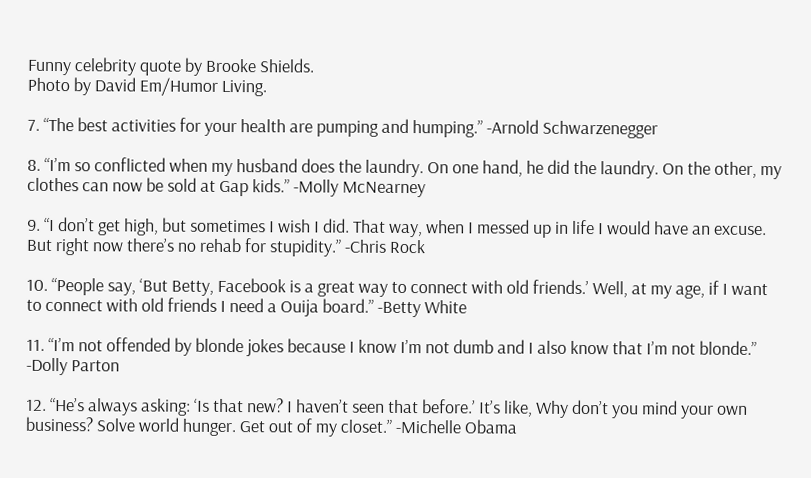Funny celebrity quote by Brooke Shields.
Photo by David Em/Humor Living.

7. “The best activities for your health are pumping and humping.” -Arnold Schwarzenegger

8. “I’m so conflicted when my husband does the laundry. On one hand, he did the laundry. On the other, my clothes can now be sold at Gap kids.” -Molly McNearney

9. “I don’t get high, but sometimes I wish I did. That way, when I messed up in life I would have an excuse. But right now there’s no rehab for stupidity.” -Chris Rock

10. “People say, ‘But Betty, Facebook is a great way to connect with old friends.’ Well, at my age, if I want to connect with old friends I need a Ouija board.” -Betty White

11. “I’m not offended by blonde jokes because I know I’m not dumb and I also know that I’m not blonde.” -Dolly Parton

12. “He’s always asking: ‘Is that new? I haven’t seen that before.’ It’s like, Why don’t you mind your own business? Solve world hunger. Get out of my closet.” -Michelle Obama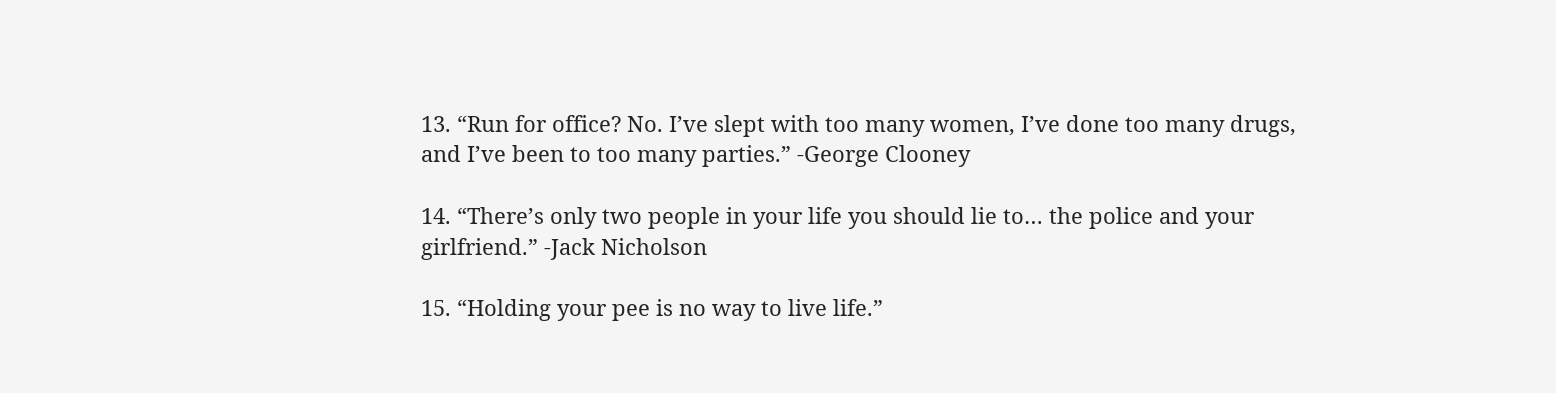13. “Run for office? No. I’ve slept with too many women, I’ve done too many drugs, and I’ve been to too many parties.” -George Clooney

14. “There’s only two people in your life you should lie to… the police and your girlfriend.” -Jack Nicholson

15. “Holding your pee is no way to live life.”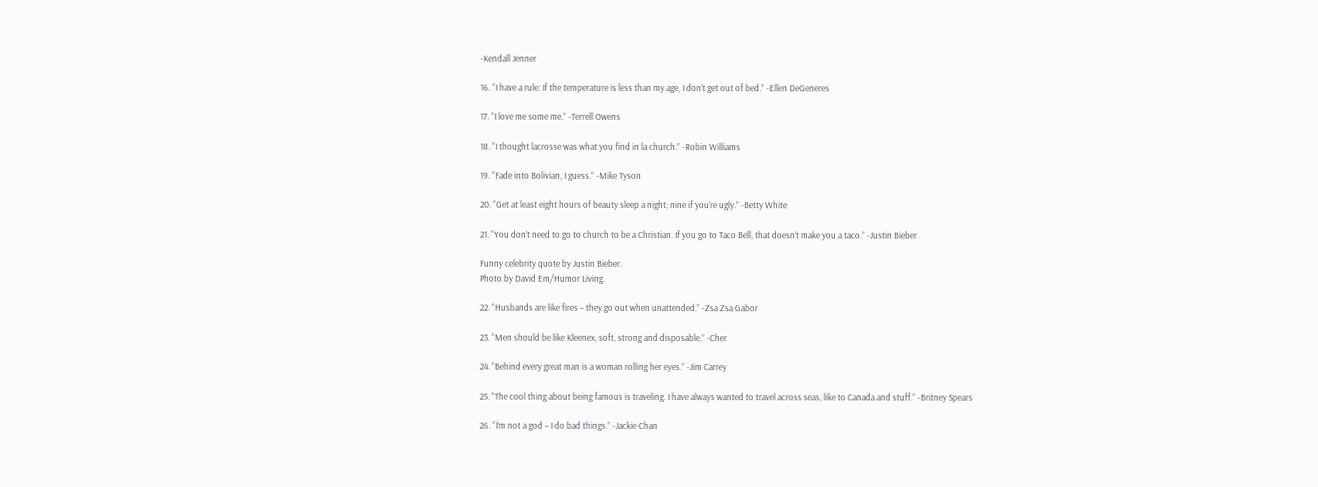-Kendall Jenner

16. “I have a rule: If the temperature is less than my age, I don’t get out of bed.” -Ellen DeGeneres

17. “I love me some me.” -Terrell Owens

18. “I thought lacrosse was what you find in la church.” -Robin Williams

19. “Fade into Bolivian, I guess.” -Mike Tyson

20. “Get at least eight hours of beauty sleep a night; nine if you’re ugly.” -Betty White

21. “You don’t need to go to church to be a Christian. If you go to Taco Bell, that doesn’t make you a taco.” -Justin Bieber

Funny celebrity quote by Justin Bieber.
Photo by David Em/Humor Living.

22. “Husbands are like fires – they go out when unattended.” -Zsa Zsa Gabor

23. “Men should be like Kleenex, soft, strong and disposable.” -Cher

24. “Behind every great man is a woman rolling her eyes.” -Jim Carrey

25. “The cool thing about being famous is traveling. I have always wanted to travel across seas, like to Canada and stuff.” -Britney Spears

26. “I’m not a god – I do bad things.” -Jackie Chan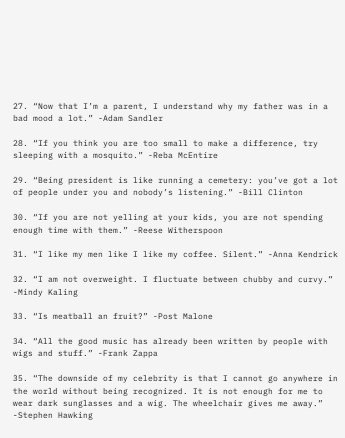27. “Now that I’m a parent, I understand why my father was in a bad mood a lot.” -Adam Sandler

28. “If you think you are too small to make a difference, try sleeping with a mosquito.” -Reba McEntire

29. “Being president is like running a cemetery: you’ve got a lot of people under you and nobody’s listening.” -Bill Clinton

30. “If you are not yelling at your kids, you are not spending enough time with them.” -Reese Witherspoon

31. “I like my men like I like my coffee. Silent.” -Anna Kendrick

32. “I am not overweight. I fluctuate between chubby and curvy.” -Mindy Kaling

33. “Is meatball an fruit?” -Post Malone

34. “All the good music has already been written by people with wigs and stuff.” -Frank Zappa

35. “The downside of my celebrity is that I cannot go anywhere in the world without being recognized. It is not enough for me to wear dark sunglasses and a wig. The wheelchair gives me away.” -Stephen Hawking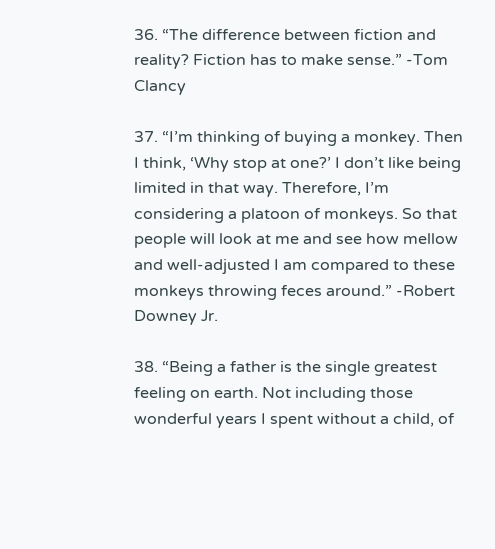36. “The difference between fiction and reality? Fiction has to make sense.” -Tom Clancy

37. “I’m thinking of buying a monkey. Then I think, ‘Why stop at one?’ I don’t like being limited in that way. Therefore, I’m considering a platoon of monkeys. So that people will look at me and see how mellow and well-adjusted I am compared to these monkeys throwing feces around.” -Robert Downey Jr.

38. “Being a father is the single greatest feeling on earth. Not including those wonderful years I spent without a child, of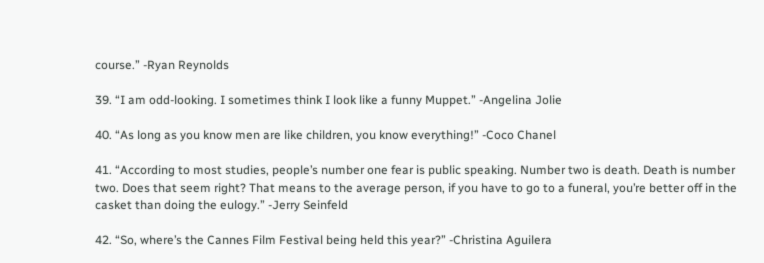course.” -Ryan Reynolds

39. “I am odd-looking. I sometimes think I look like a funny Muppet.” -Angelina Jolie

40. “As long as you know men are like children, you know everything!” -Coco Chanel

41. “According to most studies, people’s number one fear is public speaking. Number two is death. Death is number two. Does that seem right? That means to the average person, if you have to go to a funeral, you’re better off in the casket than doing the eulogy.” -Jerry Seinfeld

42. “So, where’s the Cannes Film Festival being held this year?” -Christina Aguilera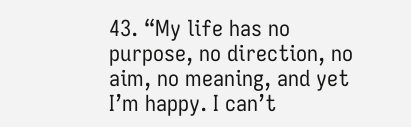43. “My life has no purpose, no direction, no aim, no meaning, and yet I’m happy. I can’t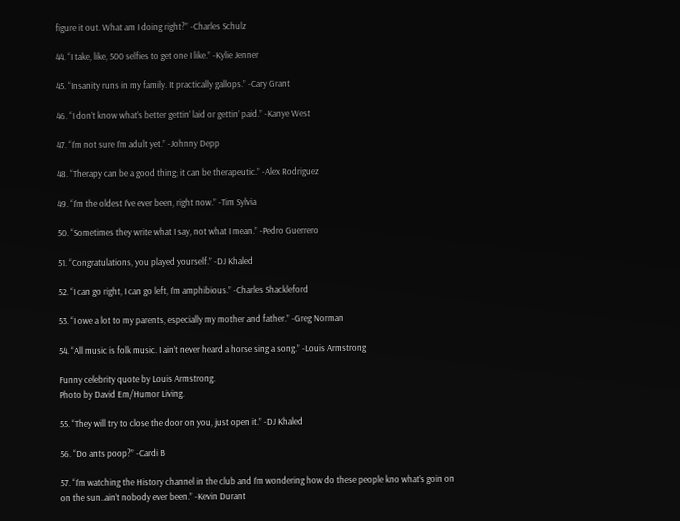figure it out. What am I doing right?” -Charles Schulz

44. “I take, like, 500 selfies to get one I like.” -Kylie Jenner

45. “Insanity runs in my family. It practically gallops.” -Cary Grant

46. “I don’t know what’s better gettin’ laid or gettin’ paid.” -Kanye West

47. “I’m not sure I’m adult yet.” -Johnny Depp

48. “Therapy can be a good thing; it can be therapeutic.” -Alex Rodriguez

49. “I’m the oldest I’ve ever been, right now.” -Tim Sylvia

50. “Sometimes they write what I say, not what I mean.” -Pedro Guerrero

51. “Congratulations, you played yourself.” -DJ Khaled

52. “I can go right, I can go left, I’m amphibious.” -Charles Shackleford

53. “I owe a lot to my parents, especially my mother and father.” -Greg Norman

54. “All music is folk music. I ain’t never heard a horse sing a song.” -Louis Armstrong

Funny celebrity quote by Louis Armstrong.
Photo by David Em/Humor Living.

55. “They will try to close the door on you, just open it.” -DJ Khaled

56. “Do ants poop?” -Cardi B

57. “I’m watching the History channel in the club and I’m wondering how do these people kno what’s goin on on the sun..ain’t nobody ever been.” -Kevin Durant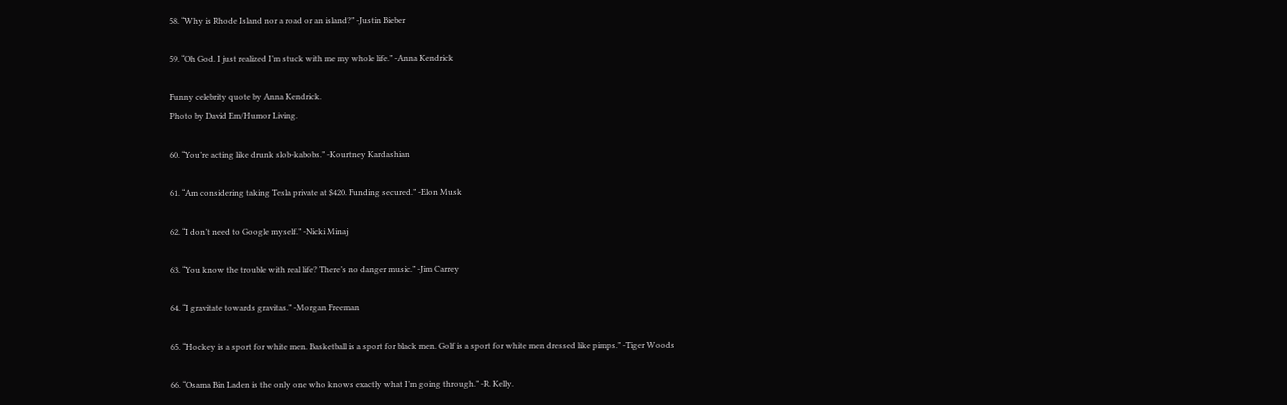58. “Why is Rhode Island nor a road or an island?” -Justin Bieber

59. “Oh God. I just realized I’m stuck with me my whole life.” -Anna Kendrick

Funny celebrity quote by Anna Kendrick.
Photo by David Em/Humor Living.

60. “You’re acting like drunk slob-kabobs.” -Kourtney Kardashian

61. “Am considering taking Tesla private at $420. Funding secured.” -Elon Musk

62. “I don’t need to Google myself.” -Nicki Minaj

63. “You know the trouble with real life? There’s no danger music.” -Jim Carrey

64. “I gravitate towards gravitas.” -Morgan Freeman

65. “Hockey is a sport for white men. Basketball is a sport for black men. Golf is a sport for white men dressed like pimps.” -Tiger Woods

66. “Osama Bin Laden is the only one who knows exactly what I’m going through.” -R. Kelly.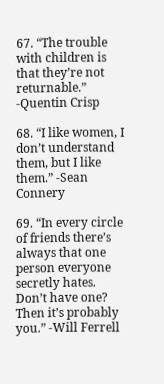67. “The trouble with children is that they’re not returnable.” -Quentin Crisp

68. “I like women, I don’t understand them, but I like them.” -Sean Connery

69. “In every circle of friends there’s always that one person everyone secretly hates. Don’t have one? Then it’s probably you.” -Will Ferrell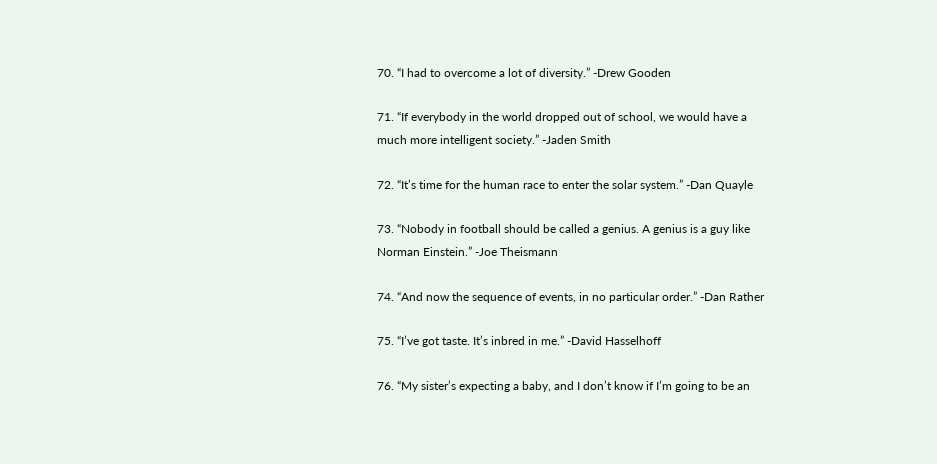70. “I had to overcome a lot of diversity.” -Drew Gooden

71. “If everybody in the world dropped out of school, we would have a much more intelligent society.” -Jaden Smith

72. “It’s time for the human race to enter the solar system.” -Dan Quayle

73. “Nobody in football should be called a genius. A genius is a guy like Norman Einstein.” -Joe Theismann

74. “And now the sequence of events, in no particular order.” -Dan Rather

75. “I’ve got taste. It’s inbred in me.” -David Hasselhoff

76. “My sister’s expecting a baby, and I don’t know if I’m going to be an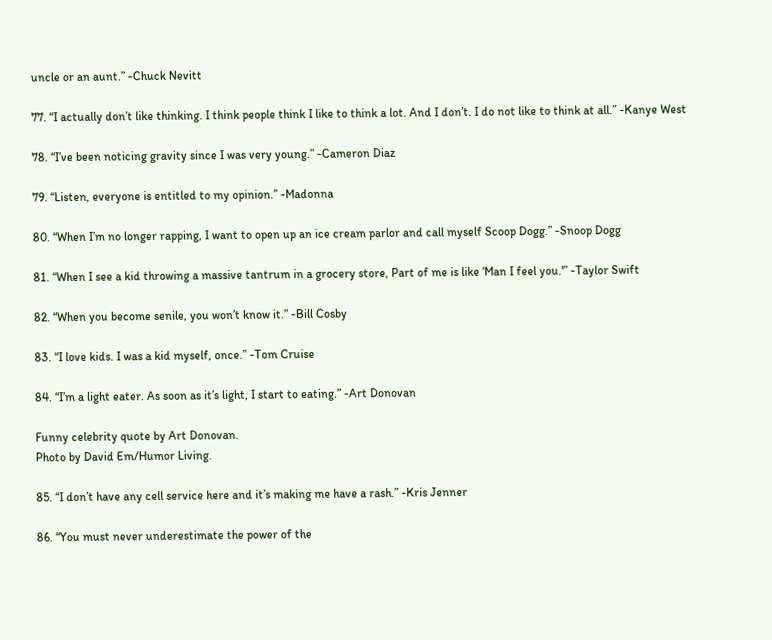uncle or an aunt.” -Chuck Nevitt

77. “I actually don’t like thinking. I think people think I like to think a lot. And I don’t. I do not like to think at all.” -Kanye West

78. “I’ve been noticing gravity since I was very young.” -Cameron Diaz

79. “Listen, everyone is entitled to my opinion.” -Madonna

80. “When I’m no longer rapping, I want to open up an ice cream parlor and call myself Scoop Dogg.” -Snoop Dogg

81. “When I see a kid throwing a massive tantrum in a grocery store, Part of me is like ‘Man I feel you.'” -Taylor Swift

82. “When you become senile, you won’t know it.” -Bill Cosby

83. “I love kids. I was a kid myself, once.” -Tom Cruise

84. “I’m a light eater. As soon as it’s light, I start to eating.” -Art Donovan

Funny celebrity quote by Art Donovan.
Photo by David Em/Humor Living.

85. “I don’t have any cell service here and it’s making me have a rash.” -Kris Jenner

86. “You must never underestimate the power of the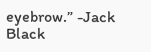eyebrow.” -Jack Black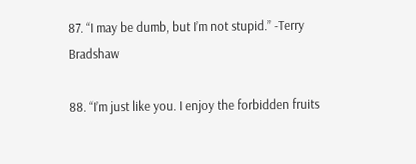87. “I may be dumb, but I’m not stupid.” -Terry Bradshaw

88. “I’m just like you. I enjoy the forbidden fruits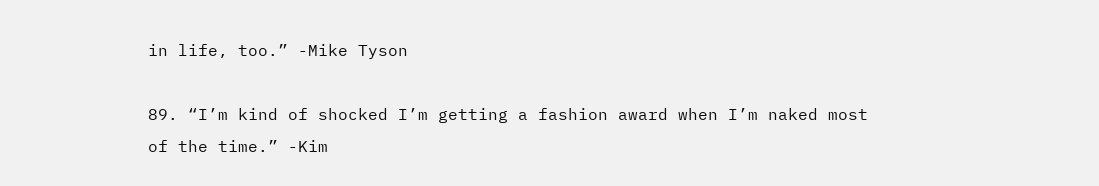in life, too.” -Mike Tyson

89. “I’m kind of shocked I’m getting a fashion award when I’m naked most of the time.” -Kim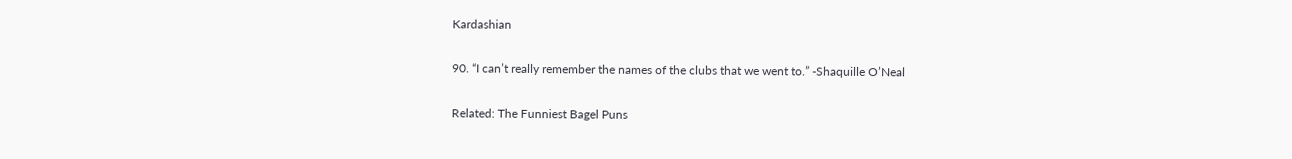Kardashian

90. “I can’t really remember the names of the clubs that we went to.” -Shaquille O’Neal

Related: The Funniest Bagel Puns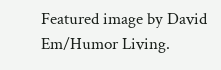Featured image by David Em/Humor Living.